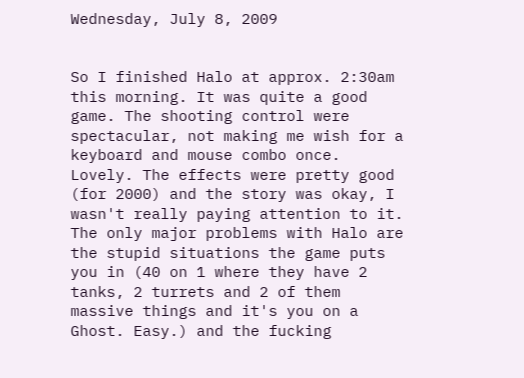Wednesday, July 8, 2009


So I finished Halo at approx. 2:30am this morning. It was quite a good game. The shooting control were spectacular, not making me wish for a keyboard and mouse combo once. Lovely. The effects were pretty good (for 2000) and the story was okay, I wasn't really paying attention to it. The only major problems with Halo are the stupid situations the game puts you in (40 on 1 where they have 2 tanks, 2 turrets and 2 of them massive things and it's you on a Ghost. Easy.) and the fucking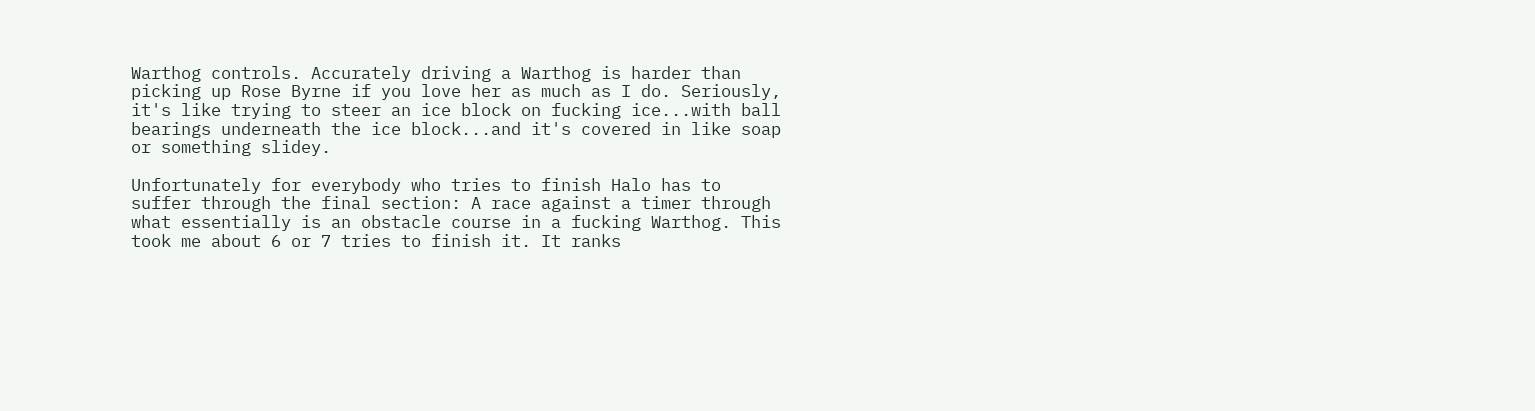Warthog controls. Accurately driving a Warthog is harder than picking up Rose Byrne if you love her as much as I do. Seriously, it's like trying to steer an ice block on fucking ice...with ball bearings underneath the ice block...and it's covered in like soap or something slidey.

Unfortunately for everybody who tries to finish Halo has to suffer through the final section: A race against a timer through what essentially is an obstacle course in a fucking Warthog. This took me about 6 or 7 tries to finish it. It ranks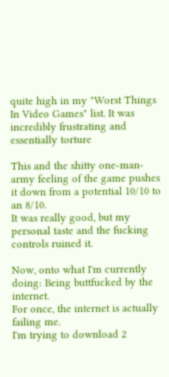quite high in my "Worst Things In Video Games" list. It was incredibly frustrating and essentially torture

This and the shitty one-man-army feeling of the game pushes it down from a potential 10/10 to an 8/10.
It was really good, but my personal taste and the fucking controls ruined it.

Now, onto what I'm currently doing: Being buttfucked by the internet.
For once, the internet is actually failing me.
I'm trying to download 2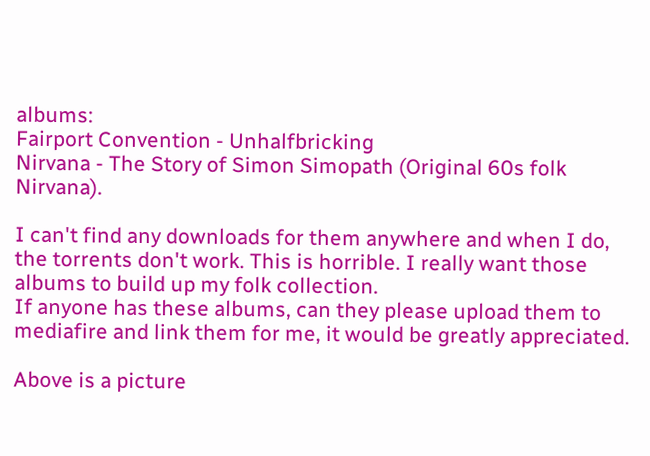albums:
Fairport Convention - Unhalfbricking
Nirvana - The Story of Simon Simopath (Original 60s folk Nirvana).

I can't find any downloads for them anywhere and when I do, the torrents don't work. This is horrible. I really want those albums to build up my folk collection.
If anyone has these albums, can they please upload them to mediafire and link them for me, it would be greatly appreciated.

Above is a picture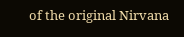of the original Nirvana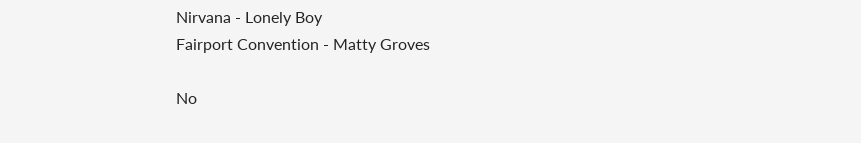Nirvana - Lonely Boy
Fairport Convention - Matty Groves

No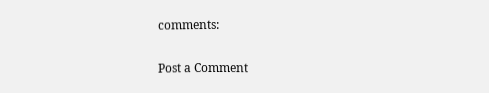comments:

Post a Comment